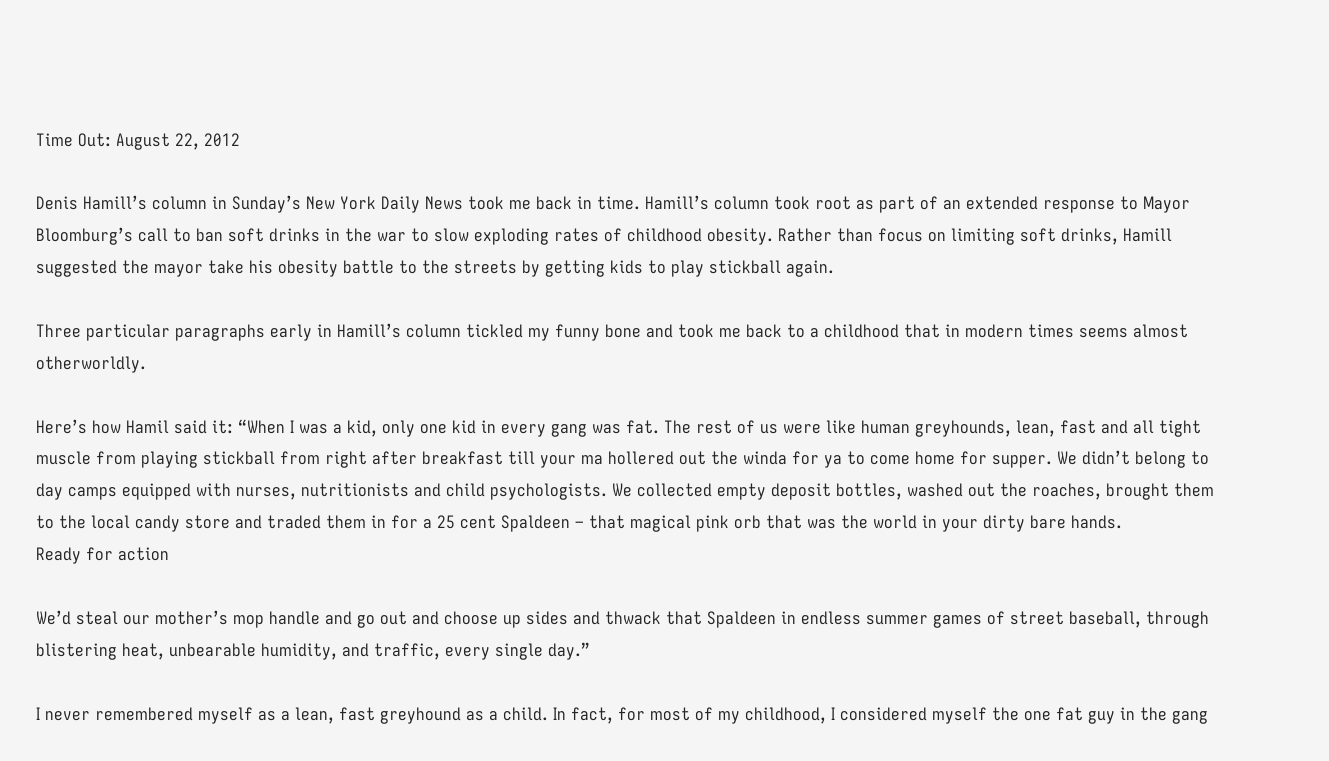Time Out: August 22, 2012

Denis Hamill’s column in Sunday’s New York Daily News took me back in time. Hamill’s column took root as part of an extended response to Mayor Bloomburg’s call to ban soft drinks in the war to slow exploding rates of childhood obesity. Rather than focus on limiting soft drinks, Hamill suggested the mayor take his obesity battle to the streets by getting kids to play stickball again.

Three particular paragraphs early in Hamill’s column tickled my funny bone and took me back to a childhood that in modern times seems almost otherworldly.

Here’s how Hamil said it: “When I was a kid, only one kid in every gang was fat. The rest of us were like human greyhounds, lean, fast and all tight muscle from playing stickball from right after breakfast till your ma hollered out the winda for ya to come home for supper. We didn’t belong to day camps equipped with nurses, nutritionists and child psychologists. We collected empty deposit bottles, washed out the roaches, brought them to the local candy store and traded them in for a 25 cent Spaldeen – that magical pink orb that was the world in your dirty bare hands.
Ready for action

We’d steal our mother’s mop handle and go out and choose up sides and thwack that Spaldeen in endless summer games of street baseball, through blistering heat, unbearable humidity, and traffic, every single day.”

I never remembered myself as a lean, fast greyhound as a child. In fact, for most of my childhood, I considered myself the one fat guy in the gang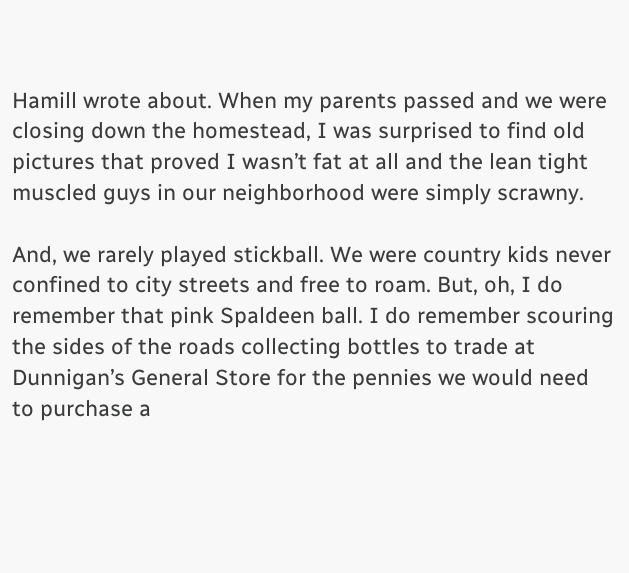Hamill wrote about. When my parents passed and we were closing down the homestead, I was surprised to find old pictures that proved I wasn’t fat at all and the lean tight muscled guys in our neighborhood were simply scrawny.

And, we rarely played stickball. We were country kids never confined to city streets and free to roam. But, oh, I do remember that pink Spaldeen ball. I do remember scouring the sides of the roads collecting bottles to trade at Dunnigan’s General Store for the pennies we would need to purchase a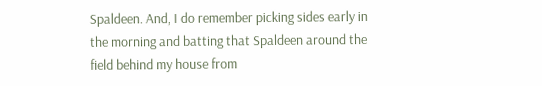Spaldeen. And, I do remember picking sides early in the morning and batting that Spaldeen around the field behind my house from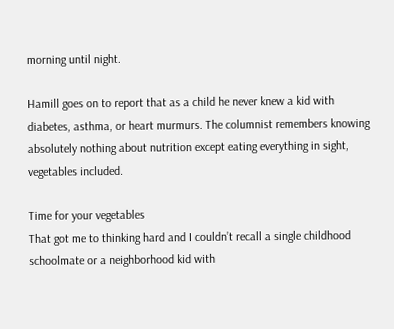morning until night.

Hamill goes on to report that as a child he never knew a kid with diabetes, asthma, or heart murmurs. The columnist remembers knowing absolutely nothing about nutrition except eating everything in sight, vegetables included.

Time for your vegetables
That got me to thinking hard and I couldn’t recall a single childhood schoolmate or a neighborhood kid with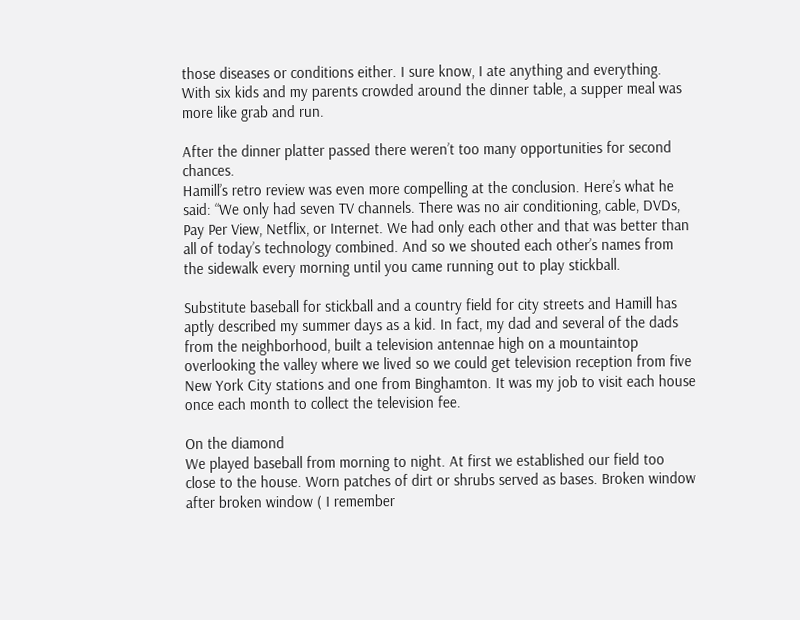those diseases or conditions either. I sure know, I ate anything and everything. With six kids and my parents crowded around the dinner table, a supper meal was more like grab and run.

After the dinner platter passed there weren’t too many opportunities for second chances.
Hamill’s retro review was even more compelling at the conclusion. Here’s what he said: “We only had seven TV channels. There was no air conditioning, cable, DVDs, Pay Per View, Netflix, or Internet. We had only each other and that was better than all of today’s technology combined. And so we shouted each other’s names from the sidewalk every morning until you came running out to play stickball.

Substitute baseball for stickball and a country field for city streets and Hamill has aptly described my summer days as a kid. In fact, my dad and several of the dads from the neighborhood, built a television antennae high on a mountaintop overlooking the valley where we lived so we could get television reception from five New York City stations and one from Binghamton. It was my job to visit each house once each month to collect the television fee.

On the diamond
We played baseball from morning to night. At first we established our field too close to the house. Worn patches of dirt or shrubs served as bases. Broken window after broken window ( I remember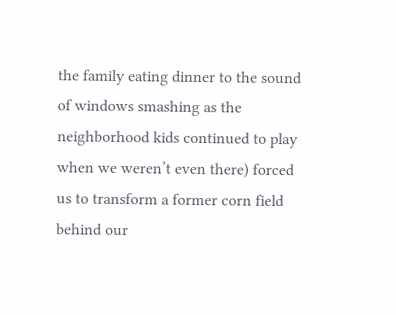the family eating dinner to the sound of windows smashing as the neighborhood kids continued to play when we weren’t even there) forced us to transform a former corn field behind our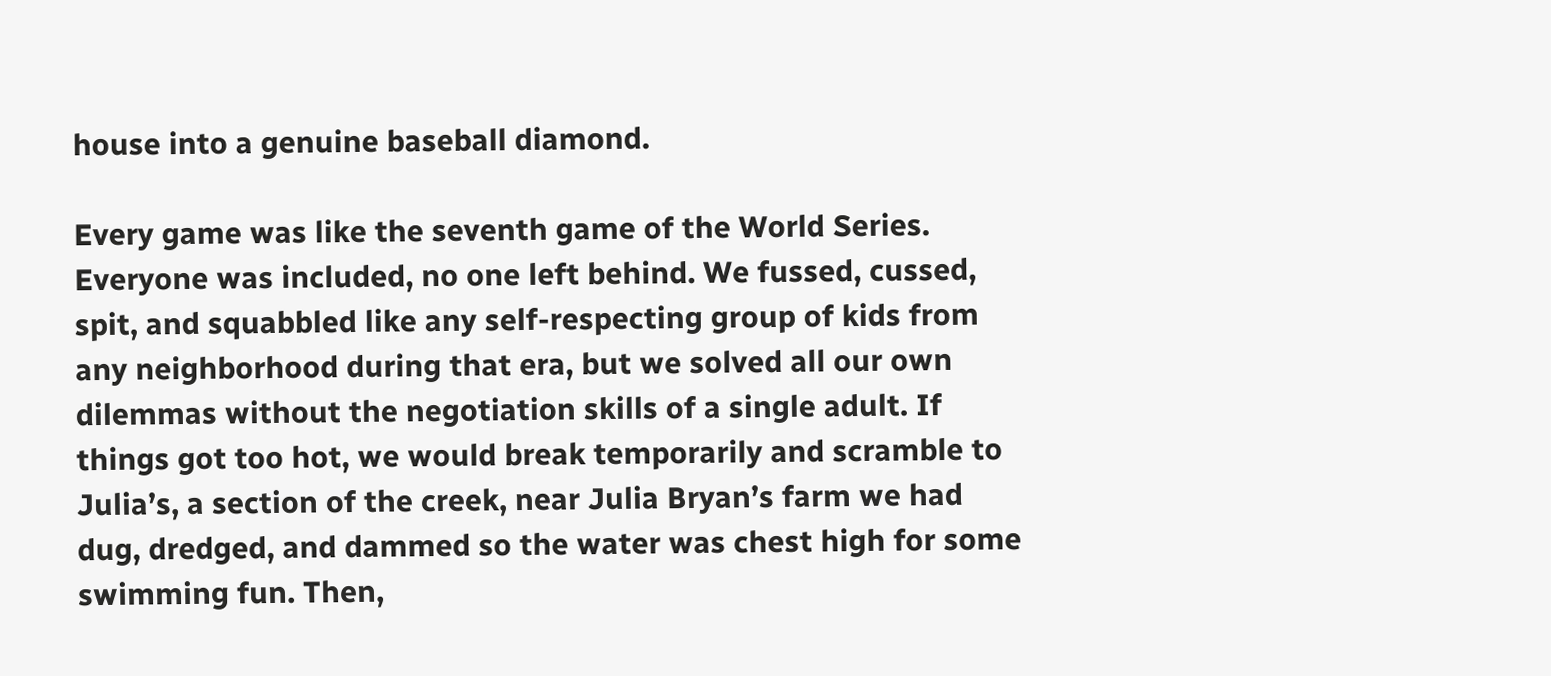house into a genuine baseball diamond.

Every game was like the seventh game of the World Series. Everyone was included, no one left behind. We fussed, cussed, spit, and squabbled like any self-respecting group of kids from any neighborhood during that era, but we solved all our own dilemmas without the negotiation skills of a single adult. If things got too hot, we would break temporarily and scramble to Julia’s, a section of the creek, near Julia Bryan’s farm we had dug, dredged, and dammed so the water was chest high for some swimming fun. Then,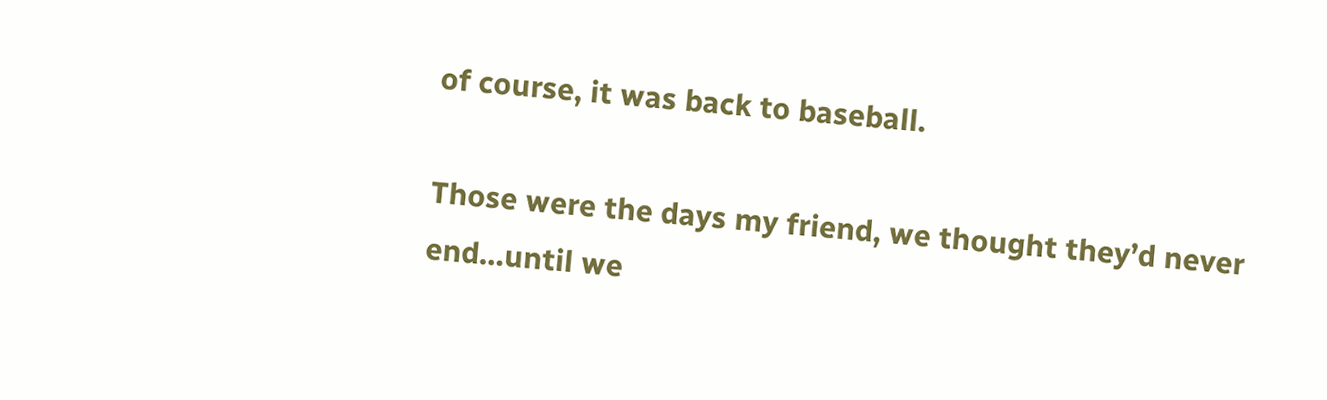of course, it was back to baseball.

Those were the days my friend, we thought they’d never end…until we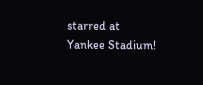starred at Yankee Stadium!